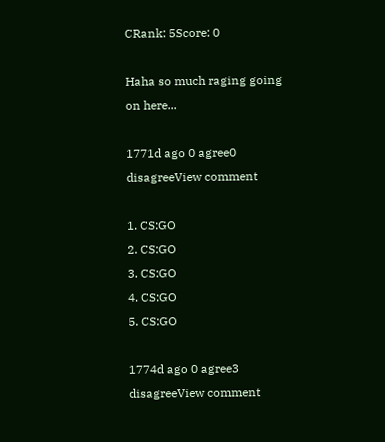CRank: 5Score: 0

Haha so much raging going on here...

1771d ago 0 agree0 disagreeView comment

1. CS:GO
2. CS:GO
3. CS:GO
4. CS:GO
5. CS:GO

1774d ago 0 agree3 disagreeView comment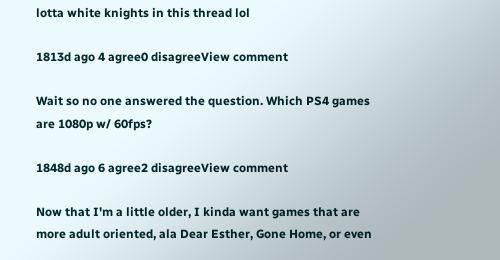lotta white knights in this thread lol

1813d ago 4 agree0 disagreeView comment

Wait so no one answered the question. Which PS4 games are 1080p w/ 60fps?

1848d ago 6 agree2 disagreeView comment

Now that I'm a little older, I kinda want games that are more adult oriented, ala Dear Esther, Gone Home, or even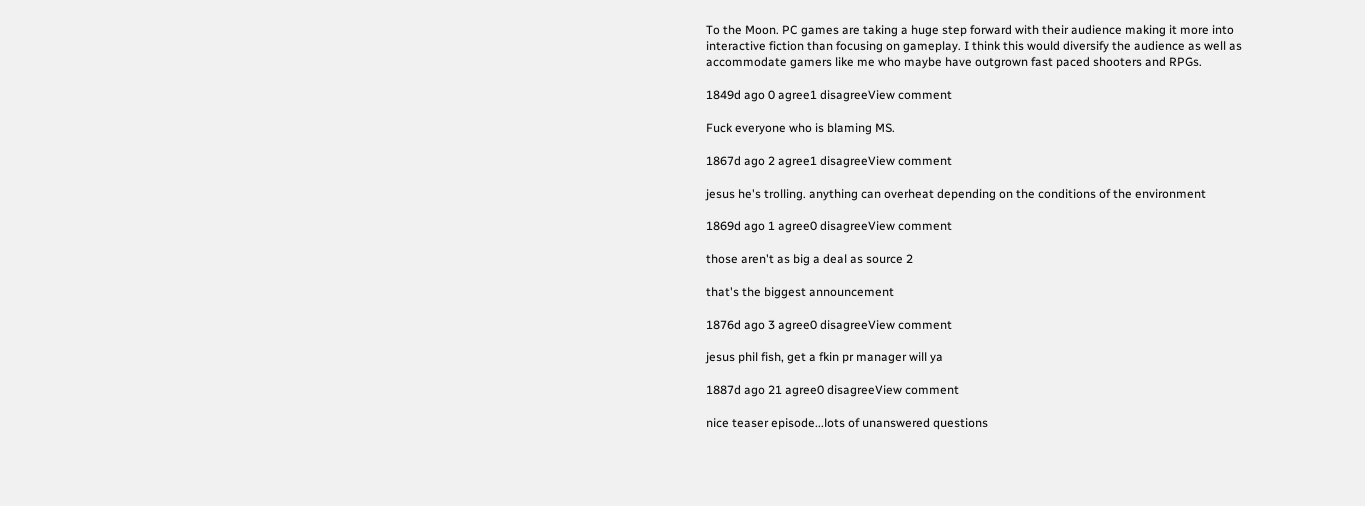To the Moon. PC games are taking a huge step forward with their audience making it more into interactive fiction than focusing on gameplay. I think this would diversify the audience as well as accommodate gamers like me who maybe have outgrown fast paced shooters and RPGs.

1849d ago 0 agree1 disagreeView comment

Fuck everyone who is blaming MS.

1867d ago 2 agree1 disagreeView comment

jesus he's trolling. anything can overheat depending on the conditions of the environment

1869d ago 1 agree0 disagreeView comment

those aren't as big a deal as source 2

that's the biggest announcement

1876d ago 3 agree0 disagreeView comment

jesus phil fish, get a fkin pr manager will ya

1887d ago 21 agree0 disagreeView comment

nice teaser episode...lots of unanswered questions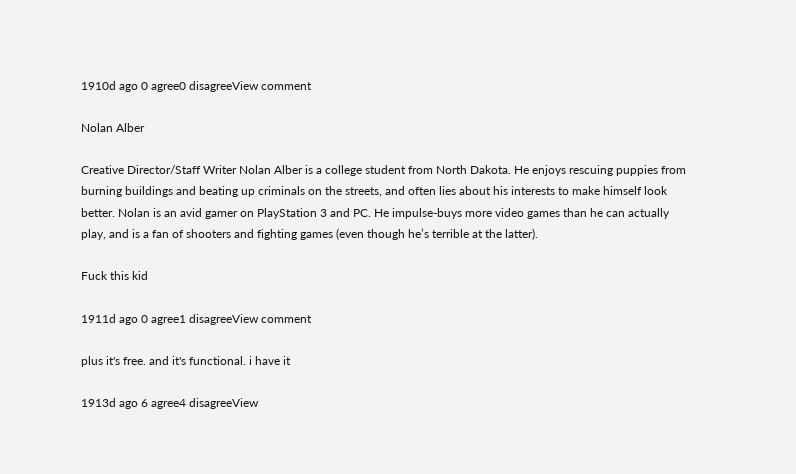1910d ago 0 agree0 disagreeView comment

Nolan Alber

Creative Director/Staff Writer Nolan Alber is a college student from North Dakota. He enjoys rescuing puppies from burning buildings and beating up criminals on the streets, and often lies about his interests to make himself look better. Nolan is an avid gamer on PlayStation 3 and PC. He impulse-buys more video games than he can actually play, and is a fan of shooters and fighting games (even though he’s terrible at the latter).

Fuck this kid

1911d ago 0 agree1 disagreeView comment

plus it's free. and it's functional. i have it

1913d ago 6 agree4 disagreeView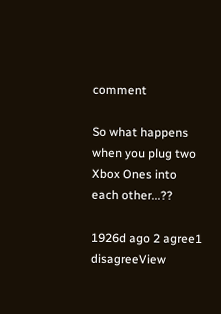comment

So what happens when you plug two Xbox Ones into each other...??

1926d ago 2 agree1 disagreeView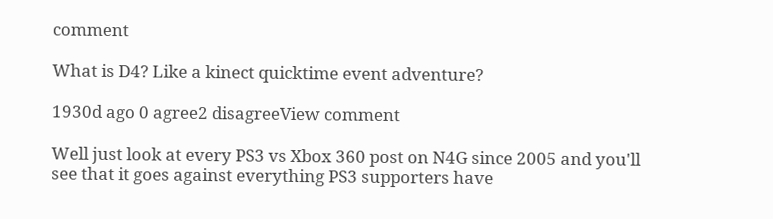comment

What is D4? Like a kinect quicktime event adventure?

1930d ago 0 agree2 disagreeView comment

Well just look at every PS3 vs Xbox 360 post on N4G since 2005 and you'll see that it goes against everything PS3 supporters have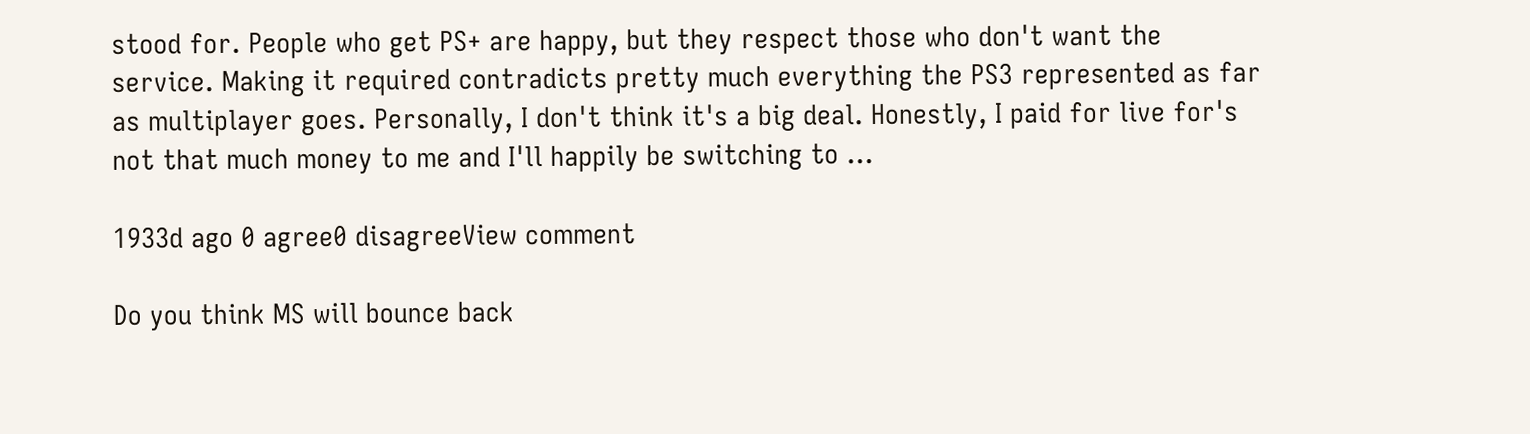stood for. People who get PS+ are happy, but they respect those who don't want the service. Making it required contradicts pretty much everything the PS3 represented as far as multiplayer goes. Personally, I don't think it's a big deal. Honestly, I paid for live for's not that much money to me and I'll happily be switching to ...

1933d ago 0 agree0 disagreeView comment

Do you think MS will bounce back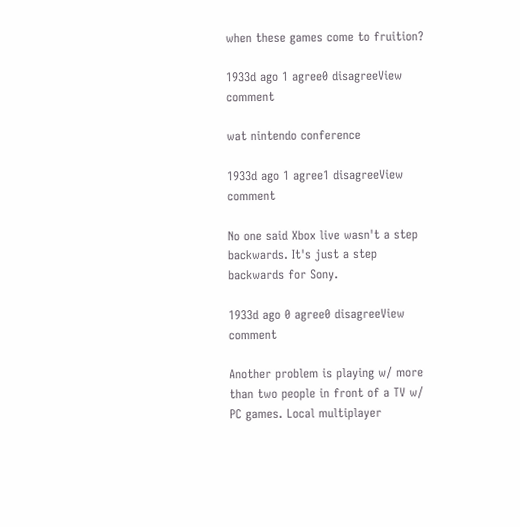when these games come to fruition?

1933d ago 1 agree0 disagreeView comment

wat nintendo conference

1933d ago 1 agree1 disagreeView comment

No one said Xbox live wasn't a step backwards. It's just a step backwards for Sony.

1933d ago 0 agree0 disagreeView comment

Another problem is playing w/ more than two people in front of a TV w/ PC games. Local multiplayer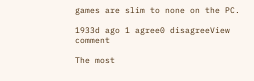games are slim to none on the PC.

1933d ago 1 agree0 disagreeView comment

The most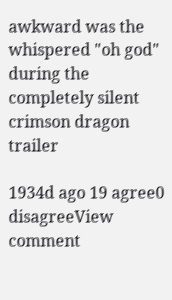awkward was the whispered "oh god" during the completely silent crimson dragon trailer

1934d ago 19 agree0 disagreeView comment